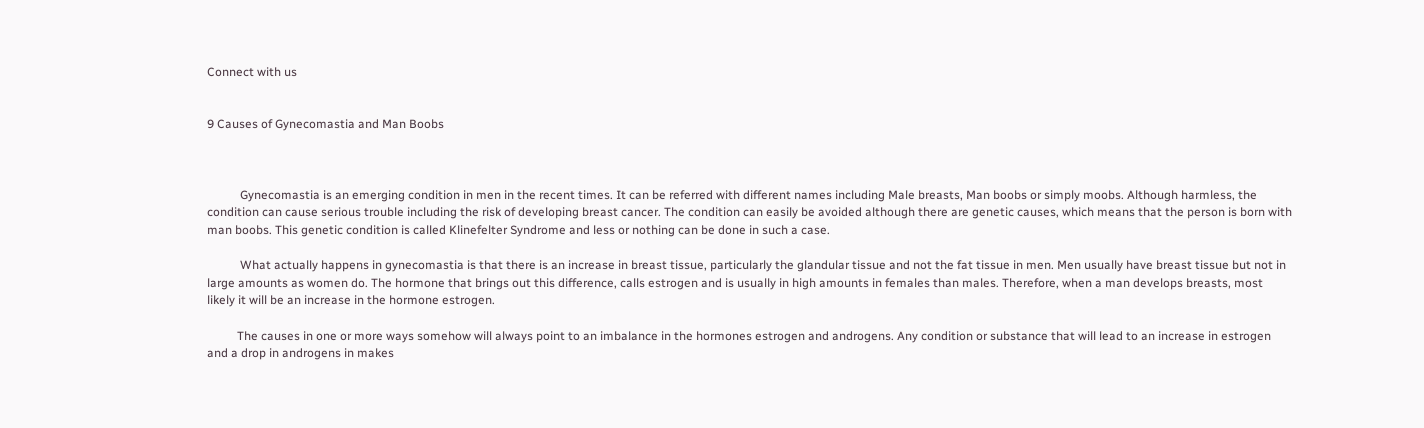Connect with us


9 Causes of Gynecomastia and Man Boobs



           Gynecomastia is an emerging condition in men in the recent times. It can be referred with different names including Male breasts, Man boobs or simply moobs. Although harmless, the condition can cause serious trouble including the risk of developing breast cancer. The condition can easily be avoided although there are genetic causes, which means that the person is born with man boobs. This genetic condition is called Klinefelter Syndrome and less or nothing can be done in such a case.

           What actually happens in gynecomastia is that there is an increase in breast tissue, particularly the glandular tissue and not the fat tissue in men. Men usually have breast tissue but not in large amounts as women do. The hormone that brings out this difference, calls estrogen and is usually in high amounts in females than males. Therefore, when a man develops breasts, most likely it will be an increase in the hormone estrogen.

          The causes in one or more ways somehow will always point to an imbalance in the hormones estrogen and androgens. Any condition or substance that will lead to an increase in estrogen and a drop in androgens in makes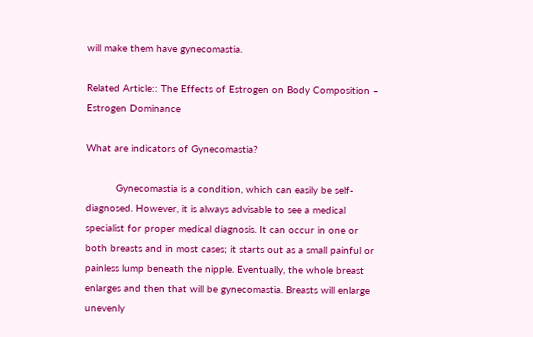will make them have gynecomastia.

Related Article:: The Effects of Estrogen on Body Composition – Estrogen Dominance

What are indicators of Gynecomastia?

          Gynecomastia is a condition, which can easily be self-diagnosed. However, it is always advisable to see a medical specialist for proper medical diagnosis. It can occur in one or both breasts and in most cases; it starts out as a small painful or painless lump beneath the nipple. Eventually, the whole breast enlarges and then that will be gynecomastia. Breasts will enlarge unevenly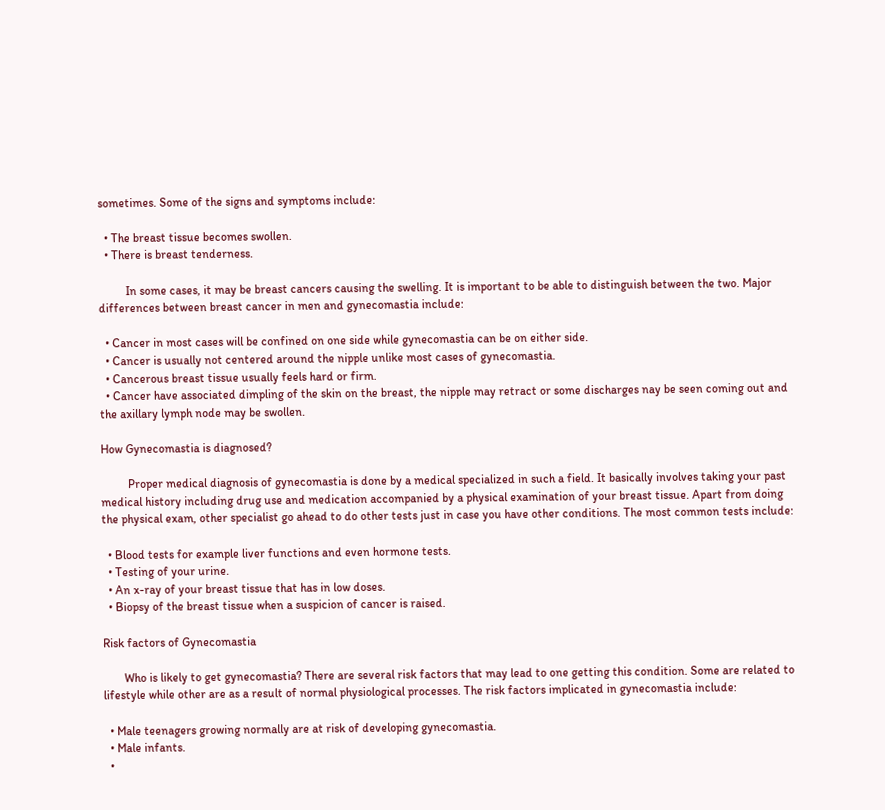sometimes. Some of the signs and symptoms include:

  • The breast tissue becomes swollen.
  • There is breast tenderness.

         In some cases, it may be breast cancers causing the swelling. It is important to be able to distinguish between the two. Major differences between breast cancer in men and gynecomastia include:

  • Cancer in most cases will be confined on one side while gynecomastia can be on either side.
  • Cancer is usually not centered around the nipple unlike most cases of gynecomastia.
  • Cancerous breast tissue usually feels hard or firm.
  • Cancer have associated dimpling of the skin on the breast, the nipple may retract or some discharges nay be seen coming out and the axillary lymph node may be swollen.

How Gynecomastia is diagnosed?

         Proper medical diagnosis of gynecomastia is done by a medical specialized in such a field. It basically involves taking your past medical history including drug use and medication accompanied by a physical examination of your breast tissue. Apart from doing the physical exam, other specialist go ahead to do other tests just in case you have other conditions. The most common tests include:

  • Blood tests for example liver functions and even hormone tests.
  • Testing of your urine.
  • An x-ray of your breast tissue that has in low doses.
  • Biopsy of the breast tissue when a suspicion of cancer is raised.

Risk factors of Gynecomastia

       Who is likely to get gynecomastia? There are several risk factors that may lead to one getting this condition. Some are related to lifestyle while other are as a result of normal physiological processes. The risk factors implicated in gynecomastia include:

  • Male teenagers growing normally are at risk of developing gynecomastia.
  • Male infants.
  •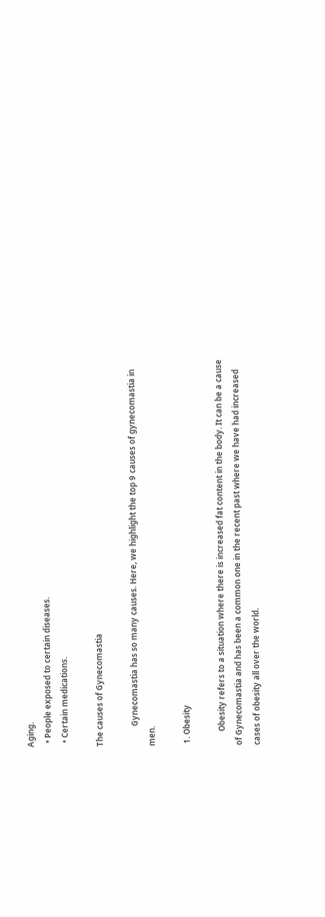Aging.
  • People exposed to certain diseases.
  • Certain medications.

The causes of Gynecomastia

          Gynecomastia has so many causes. Here, we highlight the top 9 causes of gynecomastia in men.

 1. Obesity

       Obesity refers to a situation where there is increased fat content in the body. It can be a cause of Gynecomastia and has been a common one in the recent past where we have had increased cases of obesity all over the world.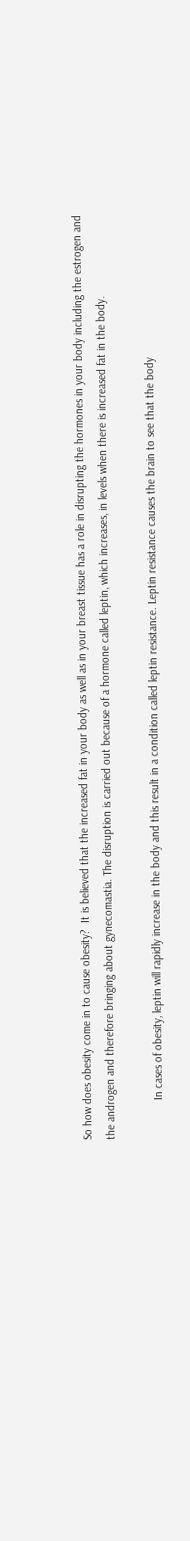So how does obesity come in to cause obesity?  It is believed that the increased fat in your body as well as in your breast tissue has a role in disrupting the hormones in your body including the estrogen and the androgen and therefore bringing about gynecomastia. The disruption is carried out because of a hormone called leptin, which increases, in levels when there is increased fat in the body.

             In cases of obesity, leptin will rapidly increase in the body and this result in a condition called leptin resistance. Leptin resistance causes the brain to see that the body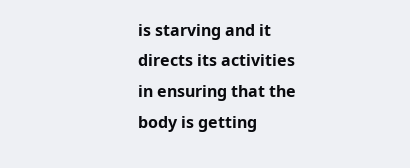is starving and it directs its activities in ensuring that the body is getting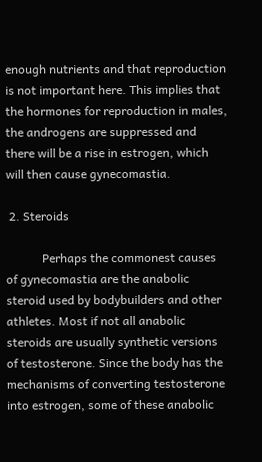enough nutrients and that reproduction is not important here. This implies that the hormones for reproduction in males, the androgens are suppressed and there will be a rise in estrogen, which will then cause gynecomastia.

 2. Steroids

            Perhaps the commonest causes of gynecomastia are the anabolic steroid used by bodybuilders and other athletes. Most if not all anabolic steroids are usually synthetic versions of testosterone. Since the body has the mechanisms of converting testosterone into estrogen, some of these anabolic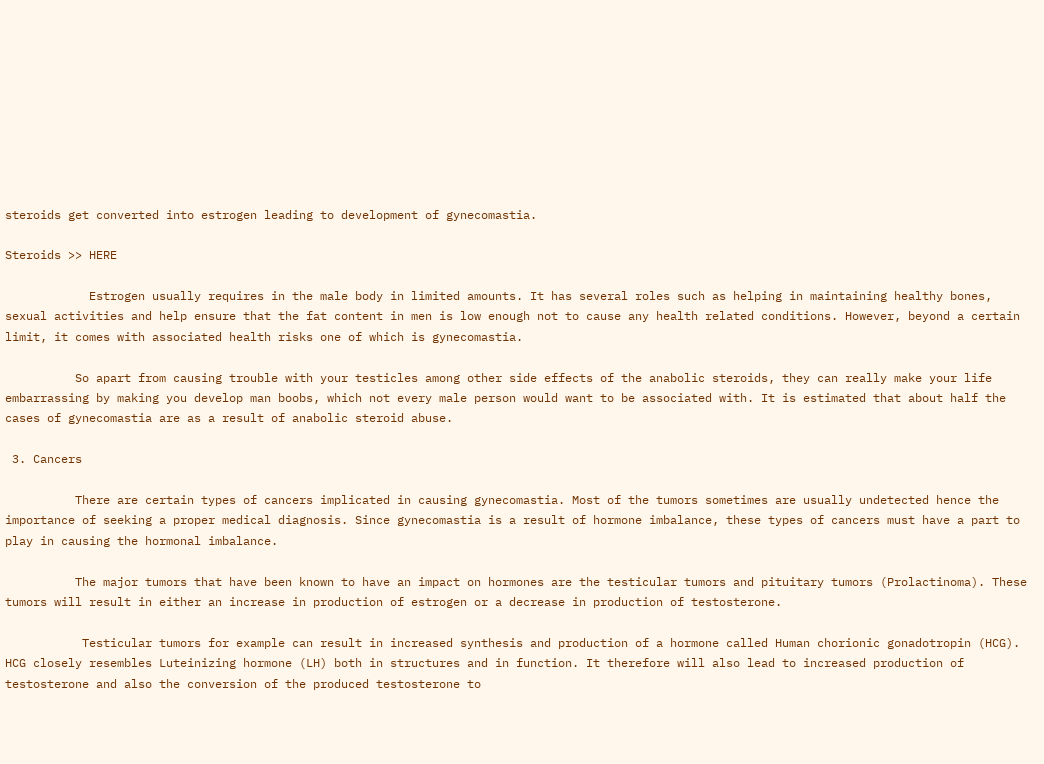steroids get converted into estrogen leading to development of gynecomastia.

Steroids >> HERE

            Estrogen usually requires in the male body in limited amounts. It has several roles such as helping in maintaining healthy bones, sexual activities and help ensure that the fat content in men is low enough not to cause any health related conditions. However, beyond a certain limit, it comes with associated health risks one of which is gynecomastia.

          So apart from causing trouble with your testicles among other side effects of the anabolic steroids, they can really make your life embarrassing by making you develop man boobs, which not every male person would want to be associated with. It is estimated that about half the cases of gynecomastia are as a result of anabolic steroid abuse.

 3. Cancers

          There are certain types of cancers implicated in causing gynecomastia. Most of the tumors sometimes are usually undetected hence the importance of seeking a proper medical diagnosis. Since gynecomastia is a result of hormone imbalance, these types of cancers must have a part to play in causing the hormonal imbalance.

          The major tumors that have been known to have an impact on hormones are the testicular tumors and pituitary tumors (Prolactinoma). These tumors will result in either an increase in production of estrogen or a decrease in production of testosterone.

           Testicular tumors for example can result in increased synthesis and production of a hormone called Human chorionic gonadotropin (HCG). HCG closely resembles Luteinizing hormone (LH) both in structures and in function. It therefore will also lead to increased production of testosterone and also the conversion of the produced testosterone to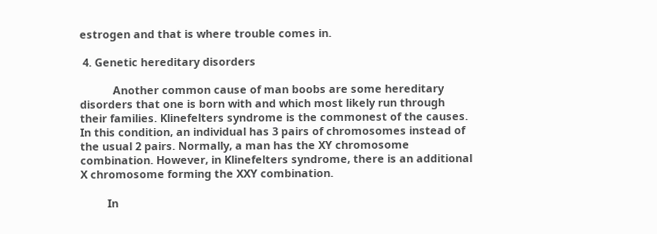estrogen and that is where trouble comes in.

 4. Genetic hereditary disorders

           Another common cause of man boobs are some hereditary disorders that one is born with and which most likely run through their families. Klinefelters syndrome is the commonest of the causes. In this condition, an individual has 3 pairs of chromosomes instead of the usual 2 pairs. Normally, a man has the XY chromosome combination. However, in Klinefelters syndrome, there is an additional X chromosome forming the XXY combination.

         In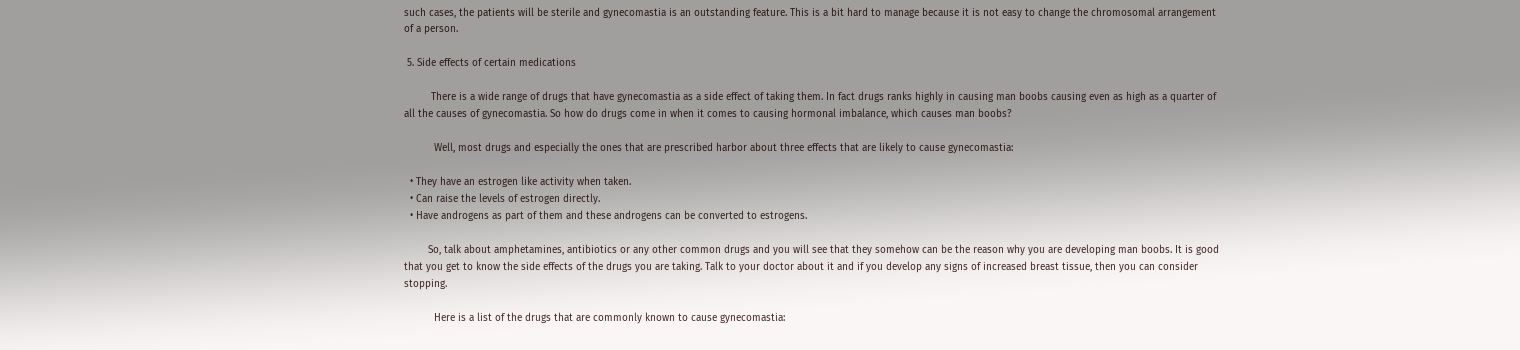such cases, the patients will be sterile and gynecomastia is an outstanding feature. This is a bit hard to manage because it is not easy to change the chromosomal arrangement of a person.

 5. Side effects of certain medications

         There is a wide range of drugs that have gynecomastia as a side effect of taking them. In fact drugs ranks highly in causing man boobs causing even as high as a quarter of all the causes of gynecomastia. So how do drugs come in when it comes to causing hormonal imbalance, which causes man boobs?

          Well, most drugs and especially the ones that are prescribed harbor about three effects that are likely to cause gynecomastia:

  • They have an estrogen like activity when taken.
  • Can raise the levels of estrogen directly.
  • Have androgens as part of them and these androgens can be converted to estrogens.

        So, talk about amphetamines, antibiotics or any other common drugs and you will see that they somehow can be the reason why you are developing man boobs. It is good that you get to know the side effects of the drugs you are taking. Talk to your doctor about it and if you develop any signs of increased breast tissue, then you can consider stopping.

          Here is a list of the drugs that are commonly known to cause gynecomastia: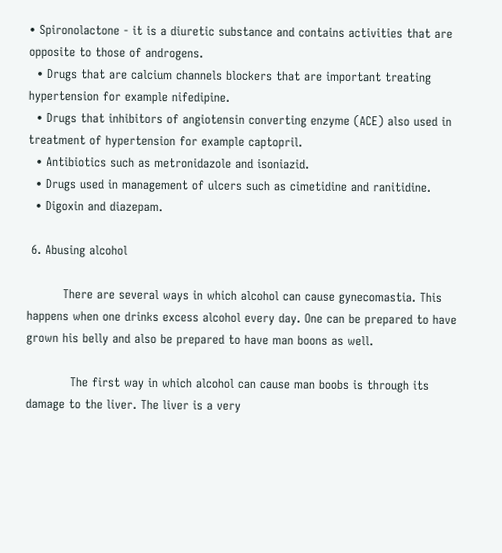• Spironolactone - it is a diuretic substance and contains activities that are opposite to those of androgens.
  • Drugs that are calcium channels blockers that are important treating hypertension for example nifedipine.
  • Drugs that inhibitors of angiotensin converting enzyme (ACE) also used in treatment of hypertension for example captopril.
  • Antibiotics such as metronidazole and isoniazid.
  • Drugs used in management of ulcers such as cimetidine and ranitidine.
  • Digoxin and diazepam.

 6. Abusing alcohol

         There are several ways in which alcohol can cause gynecomastia. This happens when one drinks excess alcohol every day. One can be prepared to have grown his belly and also be prepared to have man boons as well.

           The first way in which alcohol can cause man boobs is through its damage to the liver. The liver is a very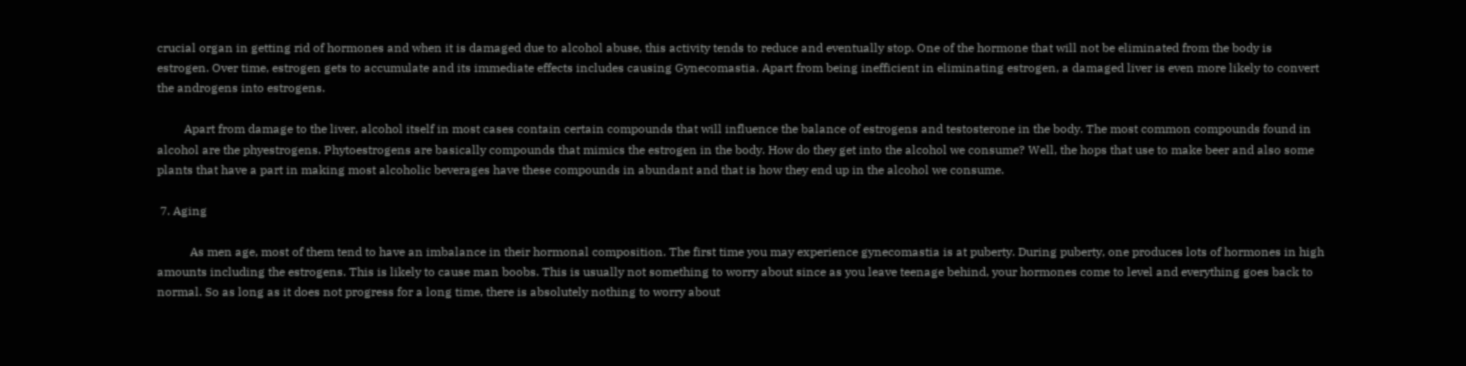crucial organ in getting rid of hormones and when it is damaged due to alcohol abuse, this activity tends to reduce and eventually stop. One of the hormone that will not be eliminated from the body is estrogen. Over time, estrogen gets to accumulate and its immediate effects includes causing Gynecomastia. Apart from being inefficient in eliminating estrogen, a damaged liver is even more likely to convert the androgens into estrogens.

         Apart from damage to the liver, alcohol itself in most cases contain certain compounds that will influence the balance of estrogens and testosterone in the body. The most common compounds found in alcohol are the phyestrogens. Phytoestrogens are basically compounds that mimics the estrogen in the body. How do they get into the alcohol we consume? Well, the hops that use to make beer and also some plants that have a part in making most alcoholic beverages have these compounds in abundant and that is how they end up in the alcohol we consume.

 7. Aging

           As men age, most of them tend to have an imbalance in their hormonal composition. The first time you may experience gynecomastia is at puberty. During puberty, one produces lots of hormones in high amounts including the estrogens. This is likely to cause man boobs. This is usually not something to worry about since as you leave teenage behind, your hormones come to level and everything goes back to normal. So as long as it does not progress for a long time, there is absolutely nothing to worry about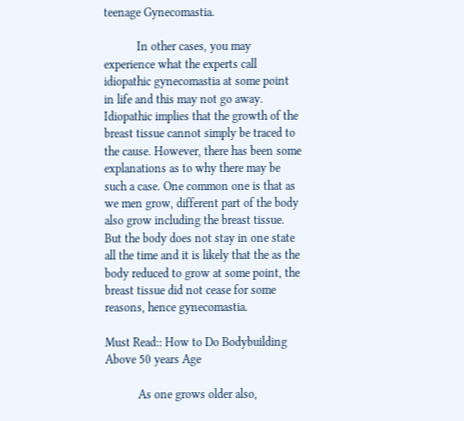teenage Gynecomastia.

           In other cases, you may experience what the experts call idiopathic gynecomastia at some point in life and this may not go away. Idiopathic implies that the growth of the breast tissue cannot simply be traced to the cause. However, there has been some explanations as to why there may be such a case. One common one is that as we men grow, different part of the body also grow including the breast tissue. But the body does not stay in one state all the time and it is likely that the as the body reduced to grow at some point, the breast tissue did not cease for some reasons, hence gynecomastia.

Must Read:: How to Do Bodybuilding Above 50 years Age

           As one grows older also,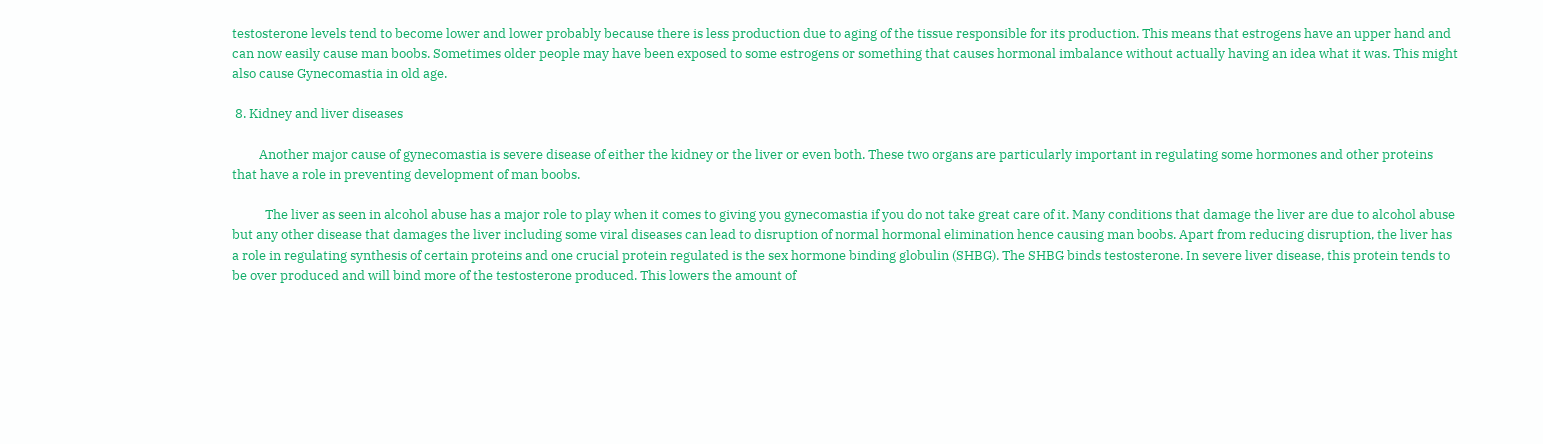testosterone levels tend to become lower and lower probably because there is less production due to aging of the tissue responsible for its production. This means that estrogens have an upper hand and can now easily cause man boobs. Sometimes older people may have been exposed to some estrogens or something that causes hormonal imbalance without actually having an idea what it was. This might also cause Gynecomastia in old age.

 8. Kidney and liver diseases

         Another major cause of gynecomastia is severe disease of either the kidney or the liver or even both. These two organs are particularly important in regulating some hormones and other proteins that have a role in preventing development of man boobs.

           The liver as seen in alcohol abuse has a major role to play when it comes to giving you gynecomastia if you do not take great care of it. Many conditions that damage the liver are due to alcohol abuse but any other disease that damages the liver including some viral diseases can lead to disruption of normal hormonal elimination hence causing man boobs. Apart from reducing disruption, the liver has a role in regulating synthesis of certain proteins and one crucial protein regulated is the sex hormone binding globulin (SHBG). The SHBG binds testosterone. In severe liver disease, this protein tends to be over produced and will bind more of the testosterone produced. This lowers the amount of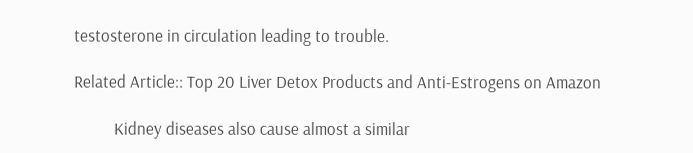testosterone in circulation leading to trouble.

Related Article:: Top 20 Liver Detox Products and Anti-Estrogens on Amazon

          Kidney diseases also cause almost a similar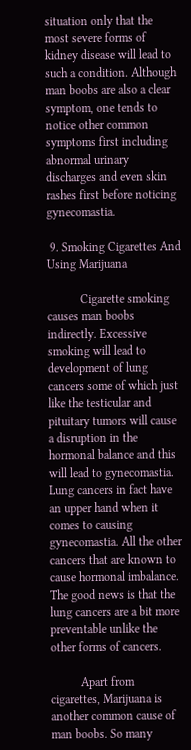situation only that the most severe forms of kidney disease will lead to such a condition. Although man boobs are also a clear symptom, one tends to notice other common symptoms first including abnormal urinary discharges and even skin rashes first before noticing gynecomastia.

 9. Smoking Cigarettes And Using Marijuana

           Cigarette smoking causes man boobs indirectly. Excessive smoking will lead to development of lung cancers some of which just like the testicular and pituitary tumors will cause a disruption in the hormonal balance and this will lead to gynecomastia. Lung cancers in fact have an upper hand when it comes to causing gynecomastia. All the other cancers that are known to cause hormonal imbalance. The good news is that the lung cancers are a bit more preventable unlike the other forms of cancers.

          Apart from cigarettes, Marijuana is another common cause of man boobs. So many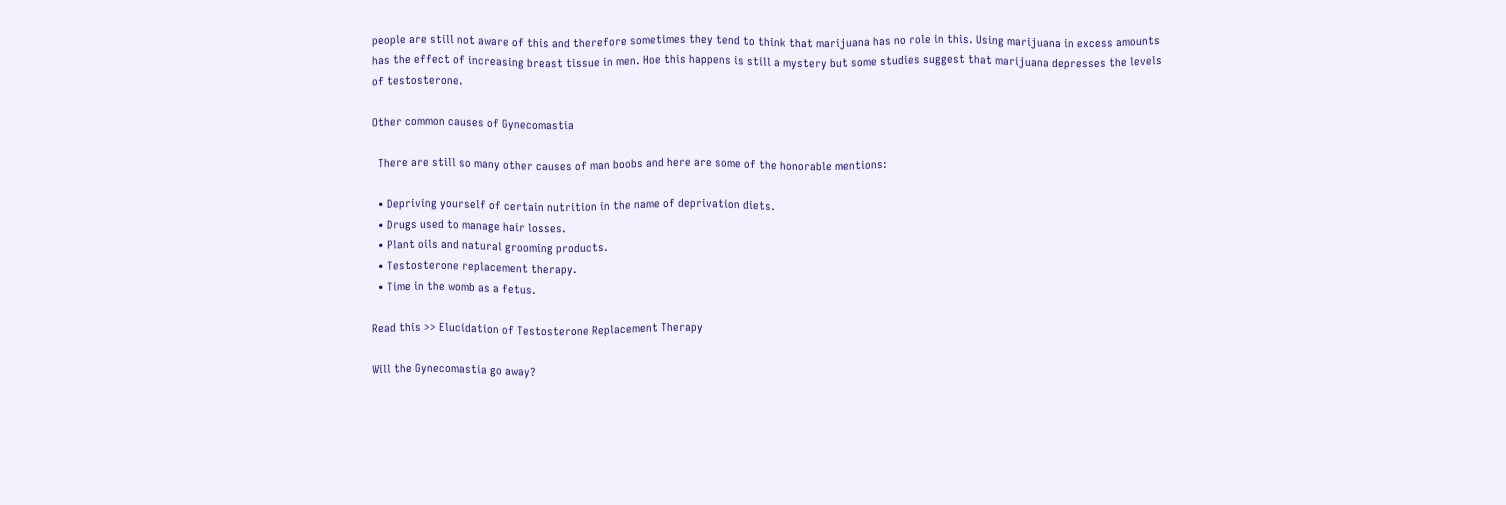people are still not aware of this and therefore sometimes they tend to think that marijuana has no role in this. Using marijuana in excess amounts has the effect of increasing breast tissue in men. Hoe this happens is still a mystery but some studies suggest that marijuana depresses the levels of testosterone.

Other common causes of Gynecomastia

  There are still so many other causes of man boobs and here are some of the honorable mentions:

  • Depriving yourself of certain nutrition in the name of deprivation diets.
  • Drugs used to manage hair losses.
  • Plant oils and natural grooming products.
  • Testosterone replacement therapy.
  • Time in the womb as a fetus.

Read this >> Elucidation of Testosterone Replacement Therapy

Will the Gynecomastia go away?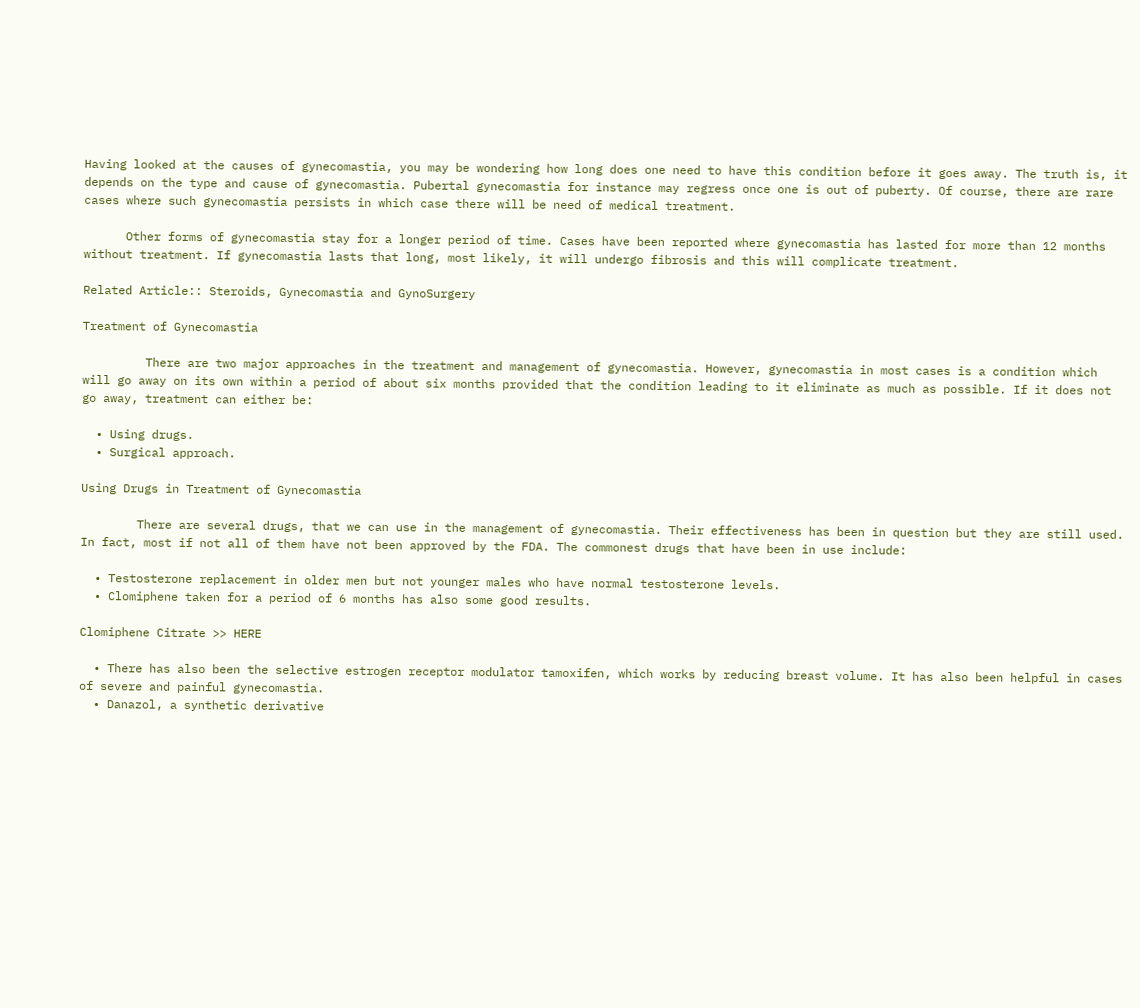Having looked at the causes of gynecomastia, you may be wondering how long does one need to have this condition before it goes away. The truth is, it depends on the type and cause of gynecomastia. Pubertal gynecomastia for instance may regress once one is out of puberty. Of course, there are rare cases where such gynecomastia persists in which case there will be need of medical treatment.

      Other forms of gynecomastia stay for a longer period of time. Cases have been reported where gynecomastia has lasted for more than 12 months without treatment. If gynecomastia lasts that long, most likely, it will undergo fibrosis and this will complicate treatment.

Related Article:: Steroids, Gynecomastia and GynoSurgery

Treatment of Gynecomastia

         There are two major approaches in the treatment and management of gynecomastia. However, gynecomastia in most cases is a condition which will go away on its own within a period of about six months provided that the condition leading to it eliminate as much as possible. If it does not go away, treatment can either be:

  • Using drugs.
  • Surgical approach.

Using Drugs in Treatment of Gynecomastia

        There are several drugs, that we can use in the management of gynecomastia. Their effectiveness has been in question but they are still used. In fact, most if not all of them have not been approved by the FDA. The commonest drugs that have been in use include:

  • Testosterone replacement in older men but not younger males who have normal testosterone levels.
  • Clomiphene taken for a period of 6 months has also some good results.

Clomiphene Citrate >> HERE

  • There has also been the selective estrogen receptor modulator tamoxifen, which works by reducing breast volume. It has also been helpful in cases of severe and painful gynecomastia.
  • Danazol, a synthetic derivative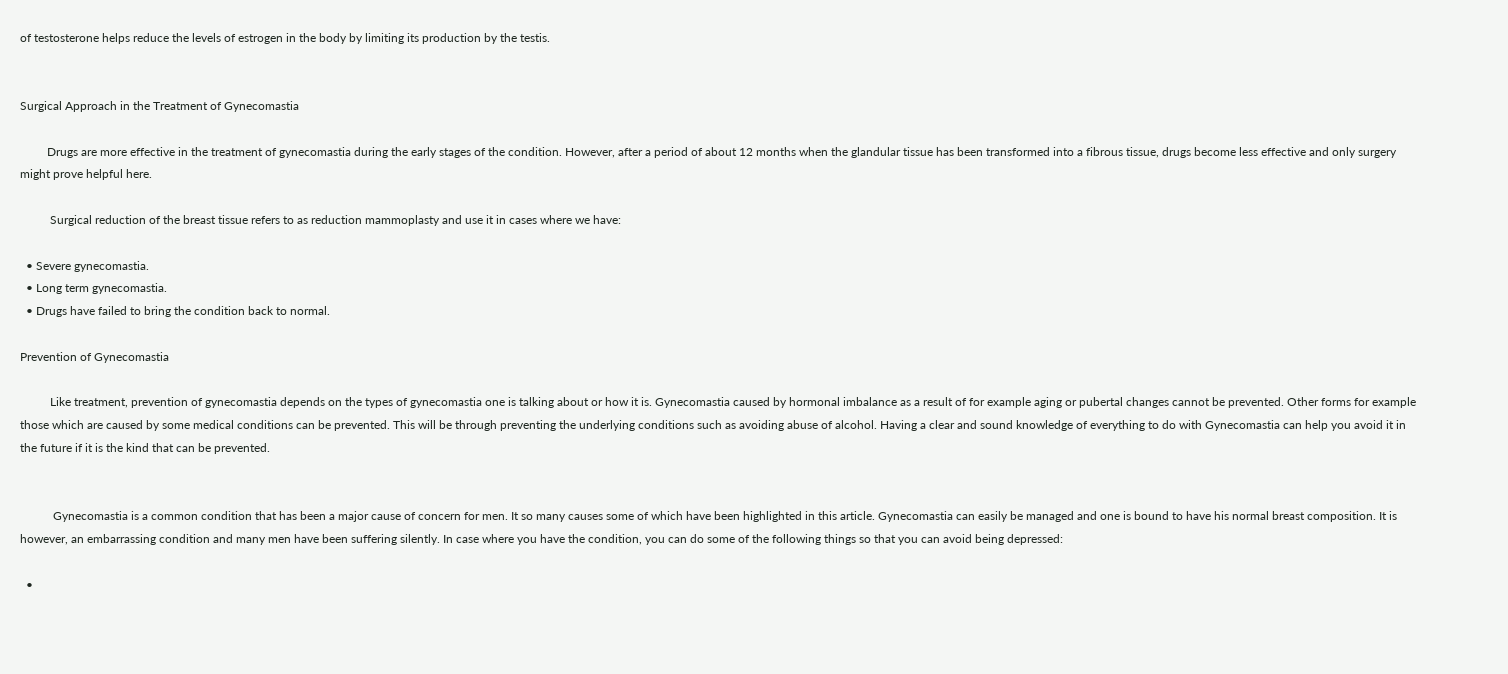of testosterone helps reduce the levels of estrogen in the body by limiting its production by the testis.


Surgical Approach in the Treatment of Gynecomastia

         Drugs are more effective in the treatment of gynecomastia during the early stages of the condition. However, after a period of about 12 months when the glandular tissue has been transformed into a fibrous tissue, drugs become less effective and only surgery might prove helpful here.

          Surgical reduction of the breast tissue refers to as reduction mammoplasty and use it in cases where we have:

  • Severe gynecomastia.
  • Long term gynecomastia.
  • Drugs have failed to bring the condition back to normal.

Prevention of Gynecomastia

          Like treatment, prevention of gynecomastia depends on the types of gynecomastia one is talking about or how it is. Gynecomastia caused by hormonal imbalance as a result of for example aging or pubertal changes cannot be prevented. Other forms for example those which are caused by some medical conditions can be prevented. This will be through preventing the underlying conditions such as avoiding abuse of alcohol. Having a clear and sound knowledge of everything to do with Gynecomastia can help you avoid it in the future if it is the kind that can be prevented.


           Gynecomastia is a common condition that has been a major cause of concern for men. It so many causes some of which have been highlighted in this article. Gynecomastia can easily be managed and one is bound to have his normal breast composition. It is however, an embarrassing condition and many men have been suffering silently. In case where you have the condition, you can do some of the following things so that you can avoid being depressed:

  •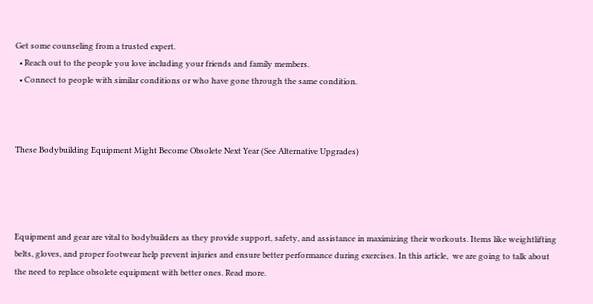Get some counseling from a trusted expert.
  • Reach out to the people you love including your friends and family members.
  • Connect to people with similar conditions or who have gone through the same condition.



These Bodybuilding Equipment Might Become Obsolete Next Year (See Alternative Upgrades)




Equipment and gear are vital to bodybuilders as they provide support, safety, and assistance in maximizing their workouts. Items like weightlifting belts, gloves, and proper footwear help prevent injuries and ensure better performance during exercises. In this article,  we are going to talk about the need to replace obsolete equipment with better ones. Read more.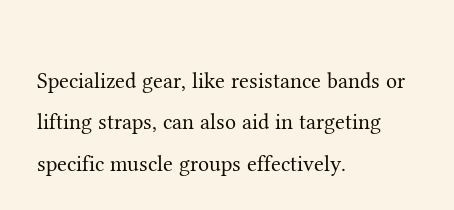Specialized gear, like resistance bands or lifting straps, can also aid in targeting specific muscle groups effectively.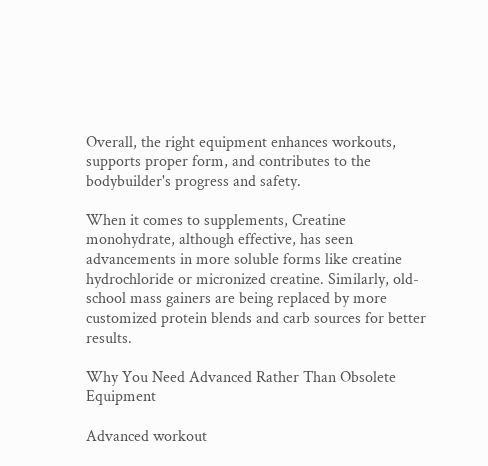Overall, the right equipment enhances workouts, supports proper form, and contributes to the bodybuilder's progress and safety.

When it comes to supplements, Creatine monohydrate, although effective, has seen advancements in more soluble forms like creatine hydrochloride or micronized creatine. Similarly, old-school mass gainers are being replaced by more customized protein blends and carb sources for better results.

Why You Need Advanced Rather Than Obsolete Equipment

Advanced workout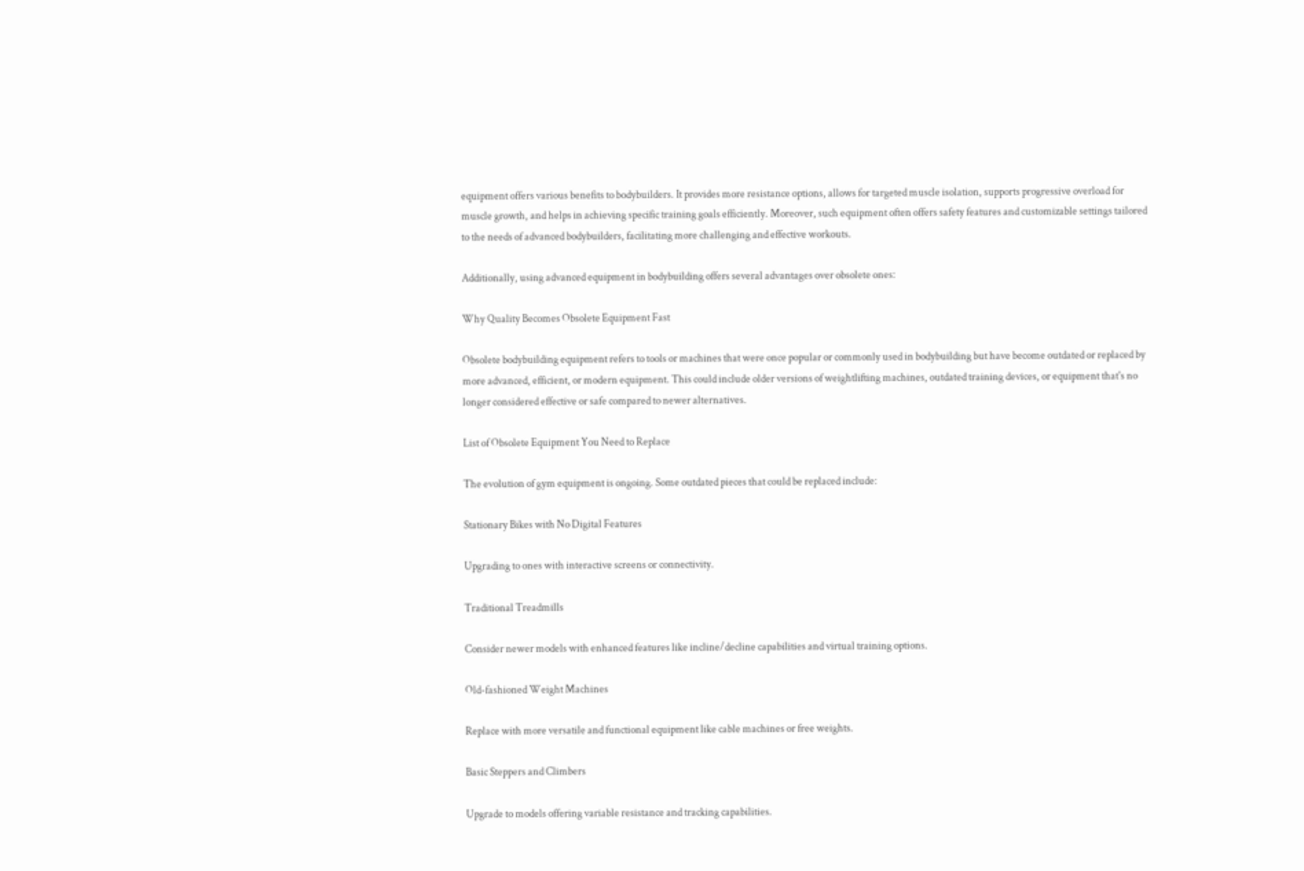equipment offers various benefits to bodybuilders. It provides more resistance options, allows for targeted muscle isolation, supports progressive overload for muscle growth, and helps in achieving specific training goals efficiently. Moreover, such equipment often offers safety features and customizable settings tailored to the needs of advanced bodybuilders, facilitating more challenging and effective workouts.

Additionally, using advanced equipment in bodybuilding offers several advantages over obsolete ones:

Why Quality Becomes Obsolete Equipment Fast

Obsolete bodybuilding equipment refers to tools or machines that were once popular or commonly used in bodybuilding but have become outdated or replaced by more advanced, efficient, or modern equipment. This could include older versions of weightlifting machines, outdated training devices, or equipment that's no longer considered effective or safe compared to newer alternatives.

List of Obsolete Equipment You Need to Replace

The evolution of gym equipment is ongoing. Some outdated pieces that could be replaced include:

Stationary Bikes with No Digital Features

Upgrading to ones with interactive screens or connectivity.

Traditional Treadmills

Consider newer models with enhanced features like incline/decline capabilities and virtual training options.

Old-fashioned Weight Machines

Replace with more versatile and functional equipment like cable machines or free weights.

Basic Steppers and Climbers

Upgrade to models offering variable resistance and tracking capabilities.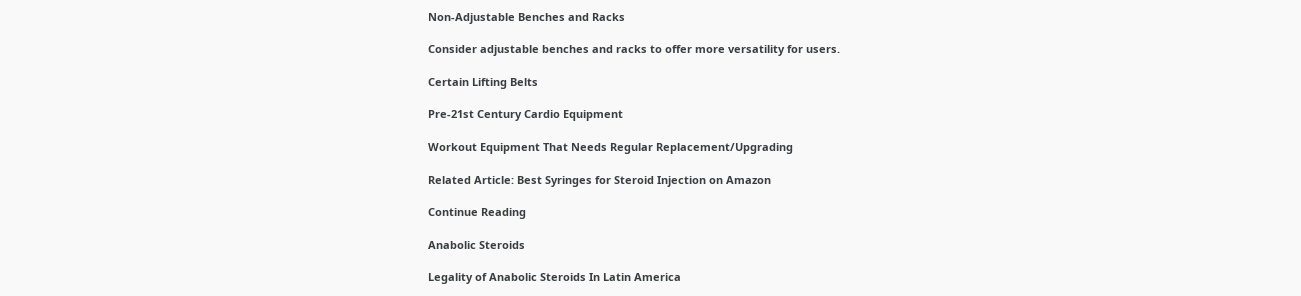Non-Adjustable Benches and Racks

Consider adjustable benches and racks to offer more versatility for users.

Certain Lifting Belts

Pre-21st Century Cardio Equipment

Workout Equipment That Needs Regular Replacement/Upgrading

Related Article: Best Syringes for Steroid Injection on Amazon

Continue Reading

Anabolic Steroids

Legality of Anabolic Steroids In Latin America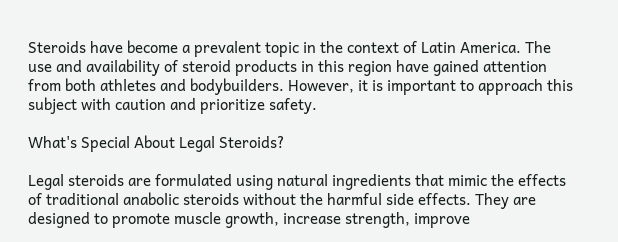Steroids have become a prevalent topic in the context of Latin America. The use and availability of steroid products in this region have gained attention from both athletes and bodybuilders. However, it is important to approach this subject with caution and prioritize safety.

What's Special About Legal Steroids?

Legal steroids are formulated using natural ingredients that mimic the effects of traditional anabolic steroids without the harmful side effects. They are designed to promote muscle growth, increase strength, improve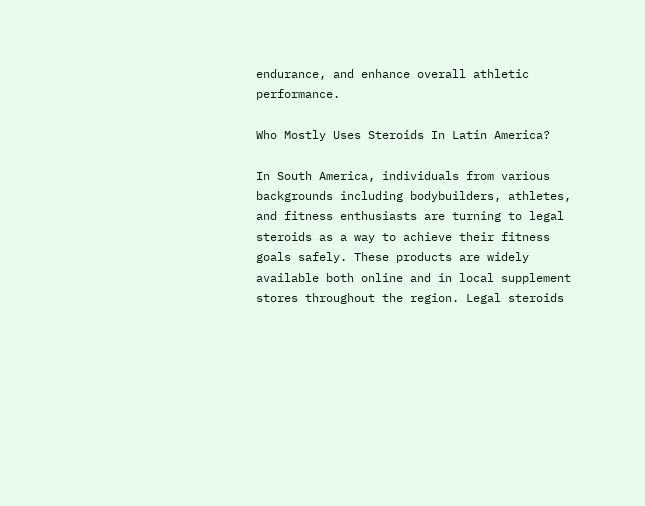endurance, and enhance overall athletic performance.

Who Mostly Uses Steroids In Latin America?

In South America, individuals from various backgrounds including bodybuilders, athletes, and fitness enthusiasts are turning to legal steroids as a way to achieve their fitness goals safely. These products are widely available both online and in local supplement stores throughout the region. Legal steroids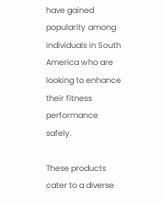have gained popularity among individuals in South America who are looking to enhance their fitness performance safely.

These products cater to a diverse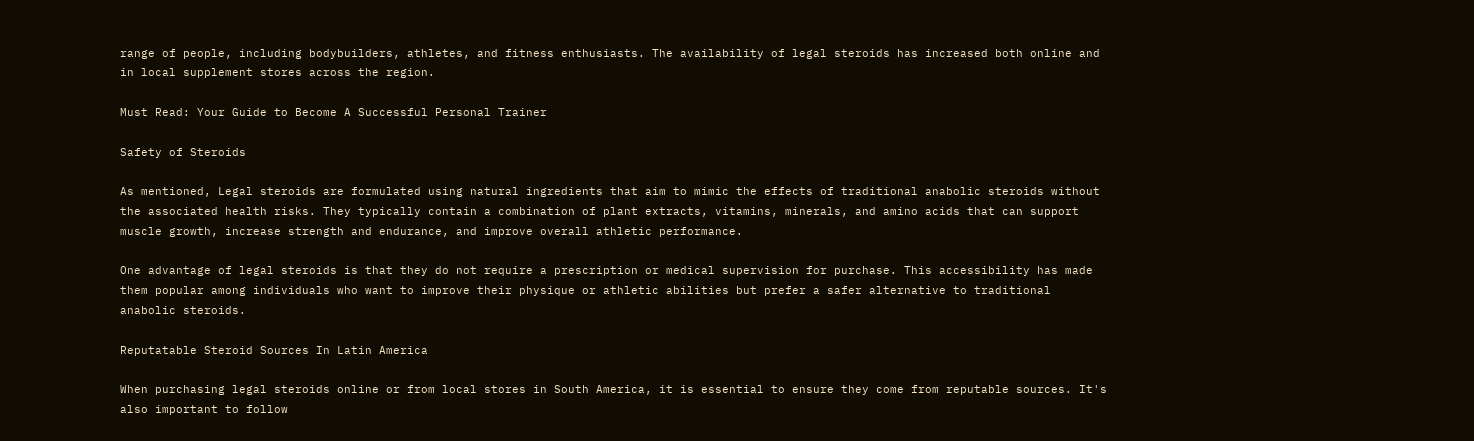range of people, including bodybuilders, athletes, and fitness enthusiasts. The availability of legal steroids has increased both online and in local supplement stores across the region.

Must Read: Your Guide to Become A Successful Personal Trainer

Safety of Steroids

As mentioned, Legal steroids are formulated using natural ingredients that aim to mimic the effects of traditional anabolic steroids without the associated health risks. They typically contain a combination of plant extracts, vitamins, minerals, and amino acids that can support muscle growth, increase strength and endurance, and improve overall athletic performance.

One advantage of legal steroids is that they do not require a prescription or medical supervision for purchase. This accessibility has made them popular among individuals who want to improve their physique or athletic abilities but prefer a safer alternative to traditional anabolic steroids.

Reputatable Steroid Sources In Latin America

When purchasing legal steroids online or from local stores in South America, it is essential to ensure they come from reputable sources. It's also important to follow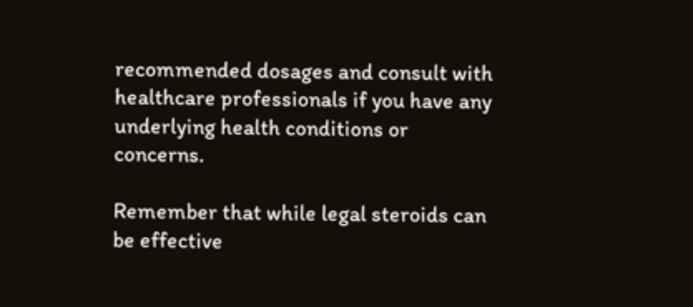recommended dosages and consult with healthcare professionals if you have any underlying health conditions or concerns.

Remember that while legal steroids can be effective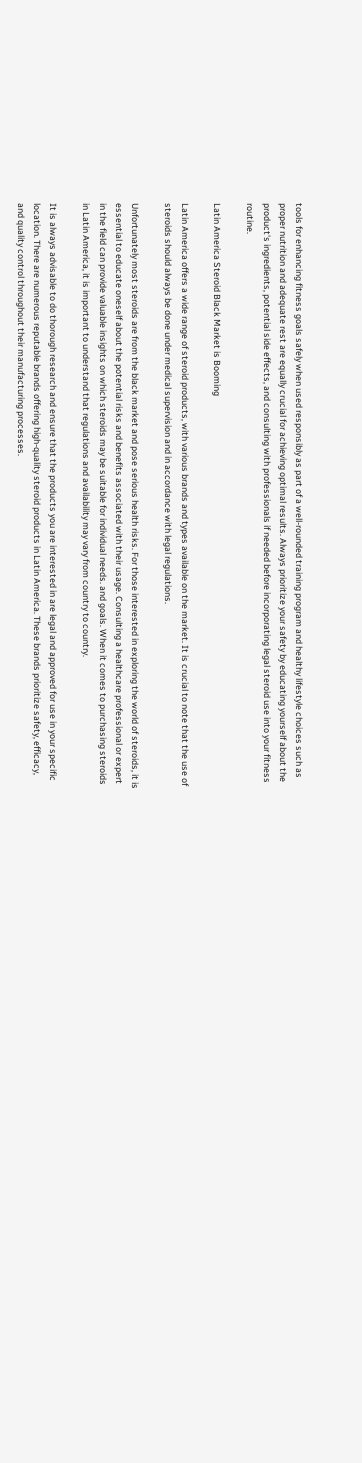tools for enhancing fitness goals safely when used responsibly as part of a well-rounded training program and healthy lifestyle choices such as proper nutrition and adequate rest are equally crucial for achieving optimal results. Always prioritize your safety by educating yourself about the product's ingredients, potential side effects, and consulting with professionals if needed before incorporating legal steroid use into your fitness routine.

Latin America Steroid Black Market is Booming

Latin America offers a wide range of steroid products, with various brands and types available on the market. It is crucial to note that the use of steroids should always be done under medical supervision and in accordance with legal regulations.

Unfortunately most steroids are from the black market and pose serious health risks. For those interested in exploring the world of steroids, it is essential to educate oneself about the potential risks and benefits associated with their usage. Consulting a healthcare professional or expert in the field can provide valuable insights on which steroids may be suitable for individual needs. and goals. When it comes to purchasing steroids in Latin America, it is important to understand that regulations and availability may vary from country to country.

It is always advisable to do thorough research and ensure that the products you are interested in are legal and approved for use in your specific location. There are numerous reputable brands offering high-quality steroid products in Latin America. These brands prioritize safety, efficacy, and quality control throughout their manufacturing processes.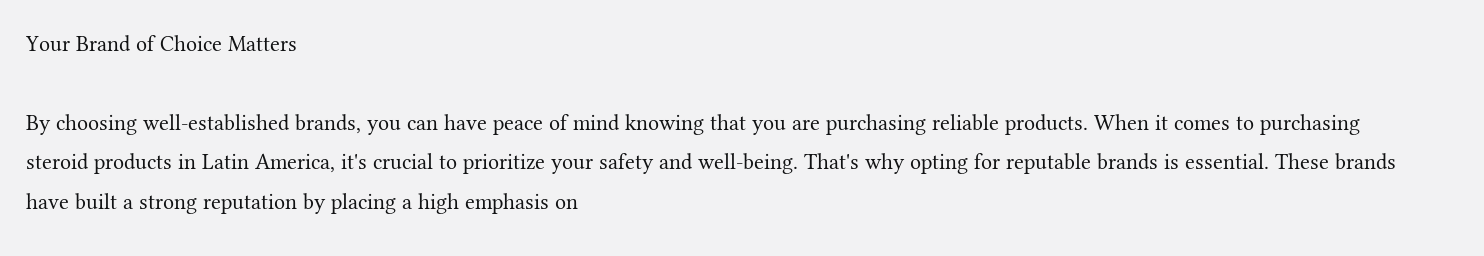Your Brand of Choice Matters

By choosing well-established brands, you can have peace of mind knowing that you are purchasing reliable products. When it comes to purchasing steroid products in Latin America, it's crucial to prioritize your safety and well-being. That's why opting for reputable brands is essential. These brands have built a strong reputation by placing a high emphasis on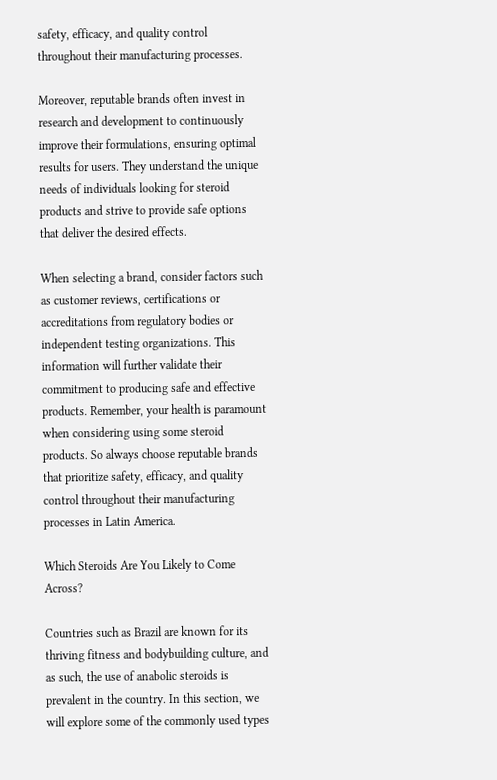safety, efficacy, and quality control throughout their manufacturing processes.

Moreover, reputable brands often invest in research and development to continuously improve their formulations, ensuring optimal results for users. They understand the unique needs of individuals looking for steroid products and strive to provide safe options that deliver the desired effects.

When selecting a brand, consider factors such as customer reviews, certifications or accreditations from regulatory bodies or independent testing organizations. This information will further validate their commitment to producing safe and effective products. Remember, your health is paramount when considering using some steroid products. So always choose reputable brands that prioritize safety, efficacy, and quality control throughout their manufacturing processes in Latin America.

Which Steroids Are You Likely to Come Across?

Countries such as Brazil are known for its thriving fitness and bodybuilding culture, and as such, the use of anabolic steroids is prevalent in the country. In this section, we will explore some of the commonly used types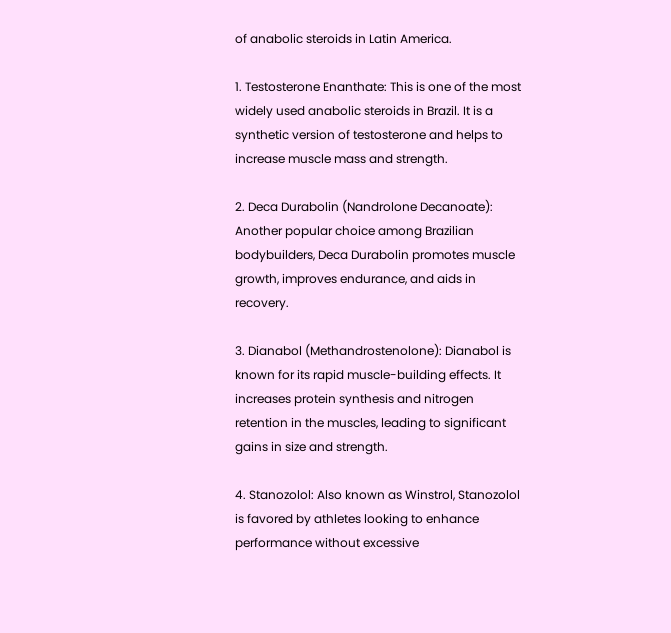of anabolic steroids in Latin America.

1. Testosterone Enanthate: This is one of the most widely used anabolic steroids in Brazil. It is a synthetic version of testosterone and helps to increase muscle mass and strength.

2. Deca Durabolin (Nandrolone Decanoate): Another popular choice among Brazilian bodybuilders, Deca Durabolin promotes muscle growth, improves endurance, and aids in recovery.

3. Dianabol (Methandrostenolone): Dianabol is known for its rapid muscle-building effects. It increases protein synthesis and nitrogen retention in the muscles, leading to significant gains in size and strength.

4. Stanozolol: Also known as Winstrol, Stanozolol is favored by athletes looking to enhance performance without excessive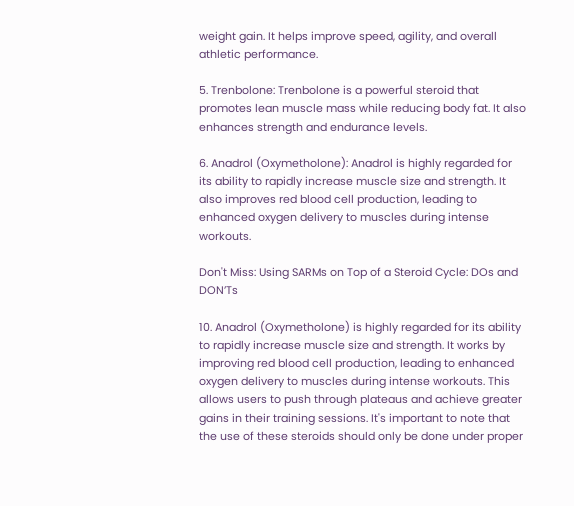weight gain. It helps improve speed, agility, and overall athletic performance.

5. Trenbolone: Trenbolone is a powerful steroid that promotes lean muscle mass while reducing body fat. It also enhances strength and endurance levels.

6. Anadrol (Oxymetholone): Anadrol is highly regarded for its ability to rapidly increase muscle size and strength. It also improves red blood cell production, leading to enhanced oxygen delivery to muscles during intense workouts.

Don't Miss: Using SARMs on Top of a Steroid Cycle: DOs and DON’Ts

10. Anadrol (Oxymetholone) is highly regarded for its ability to rapidly increase muscle size and strength. It works by improving red blood cell production, leading to enhanced oxygen delivery to muscles during intense workouts. This allows users to push through plateaus and achieve greater gains in their training sessions. It's important to note that the use of these steroids should only be done under proper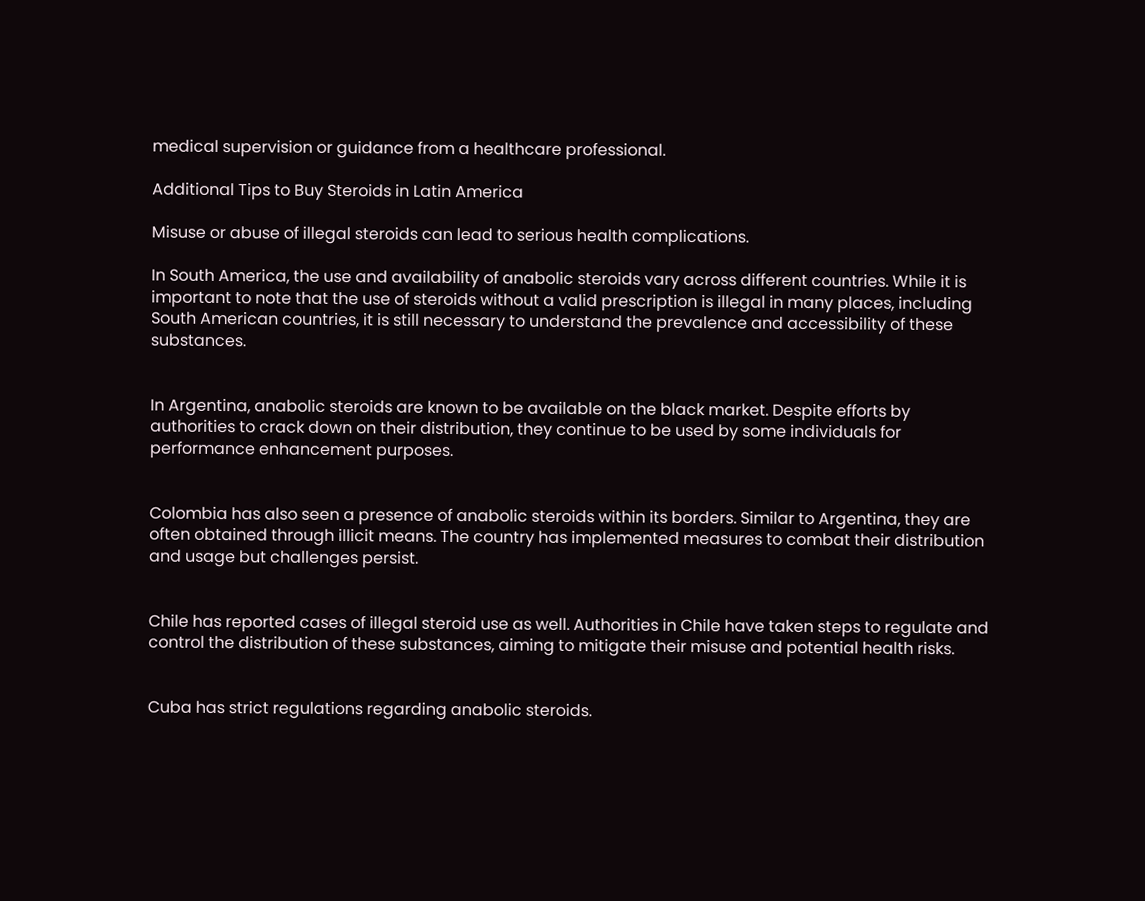medical supervision or guidance from a healthcare professional.

Additional Tips to Buy Steroids in Latin America

Misuse or abuse of illegal steroids can lead to serious health complications.

In South America, the use and availability of anabolic steroids vary across different countries. While it is important to note that the use of steroids without a valid prescription is illegal in many places, including South American countries, it is still necessary to understand the prevalence and accessibility of these substances.


In Argentina, anabolic steroids are known to be available on the black market. Despite efforts by authorities to crack down on their distribution, they continue to be used by some individuals for performance enhancement purposes.


Colombia has also seen a presence of anabolic steroids within its borders. Similar to Argentina, they are often obtained through illicit means. The country has implemented measures to combat their distribution and usage but challenges persist.


Chile has reported cases of illegal steroid use as well. Authorities in Chile have taken steps to regulate and control the distribution of these substances, aiming to mitigate their misuse and potential health risks.


Cuba has strict regulations regarding anabolic steroids.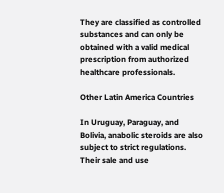They are classified as controlled substances and can only be obtained with a valid medical prescription from authorized healthcare professionals.

Other Latin America Countries

In Uruguay, Paraguay, and Bolivia, anabolic steroids are also subject to strict regulations. Their sale and use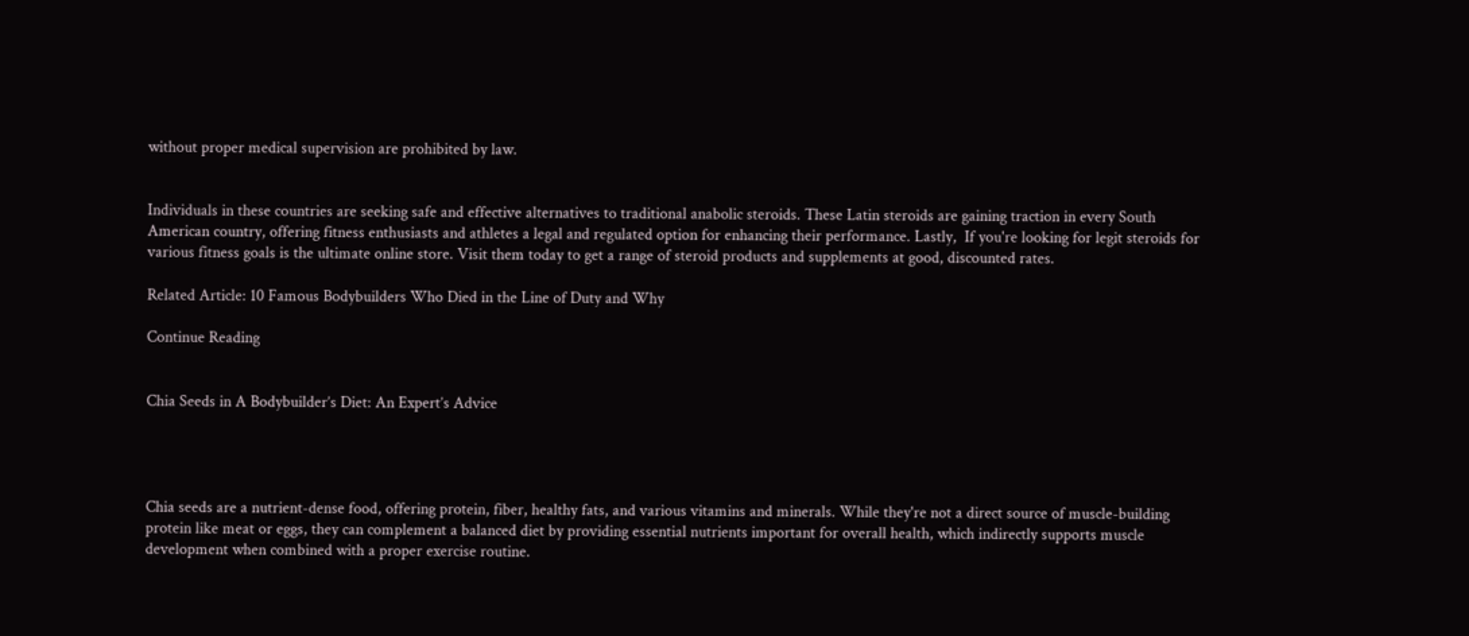without proper medical supervision are prohibited by law.


Individuals in these countries are seeking safe and effective alternatives to traditional anabolic steroids. These Latin steroids are gaining traction in every South American country, offering fitness enthusiasts and athletes a legal and regulated option for enhancing their performance. Lastly,  If you're looking for legit steroids for various fitness goals is the ultimate online store. Visit them today to get a range of steroid products and supplements at good, discounted rates.

Related Article: 10 Famous Bodybuilders Who Died in the Line of Duty and Why

Continue Reading


Chia Seeds in A Bodybuilder’s Diet: An Expert’s Advice




Chia seeds are a nutrient-dense food, offering protein, fiber, healthy fats, and various vitamins and minerals. While they're not a direct source of muscle-building protein like meat or eggs, they can complement a balanced diet by providing essential nutrients important for overall health, which indirectly supports muscle development when combined with a proper exercise routine.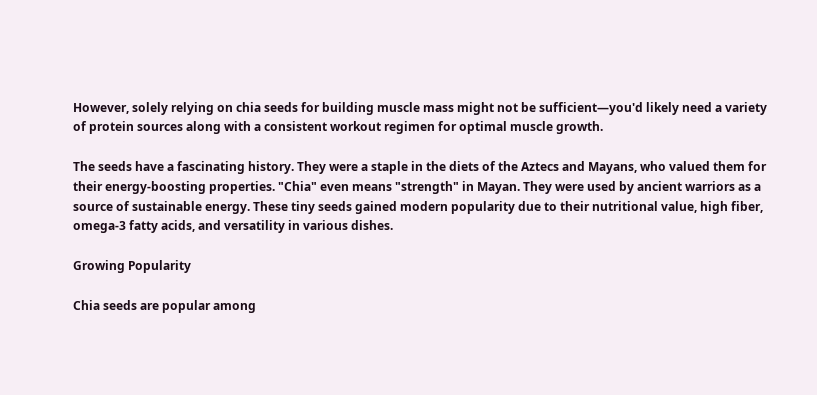However, solely relying on chia seeds for building muscle mass might not be sufficient—you'd likely need a variety of protein sources along with a consistent workout regimen for optimal muscle growth.

The seeds have a fascinating history. They were a staple in the diets of the Aztecs and Mayans, who valued them for their energy-boosting properties. "Chia" even means "strength" in Mayan. They were used by ancient warriors as a source of sustainable energy. These tiny seeds gained modern popularity due to their nutritional value, high fiber, omega-3 fatty acids, and versatility in various dishes.

Growing Popularity

Chia seeds are popular among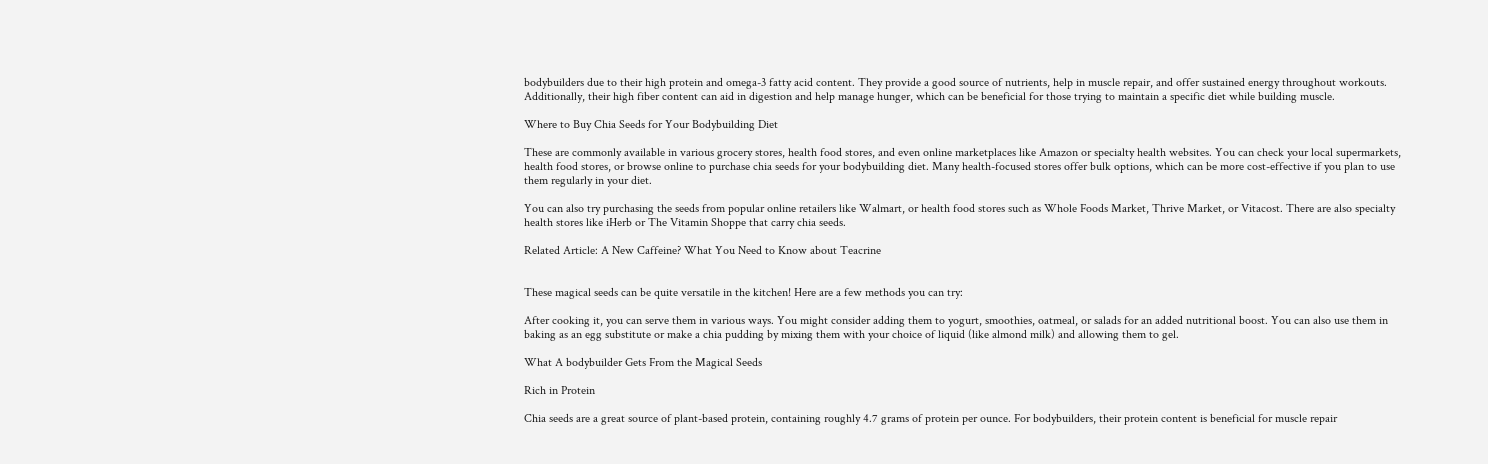bodybuilders due to their high protein and omega-3 fatty acid content. They provide a good source of nutrients, help in muscle repair, and offer sustained energy throughout workouts. Additionally, their high fiber content can aid in digestion and help manage hunger, which can be beneficial for those trying to maintain a specific diet while building muscle.

Where to Buy Chia Seeds for Your Bodybuilding Diet

These are commonly available in various grocery stores, health food stores, and even online marketplaces like Amazon or specialty health websites. You can check your local supermarkets, health food stores, or browse online to purchase chia seeds for your bodybuilding diet. Many health-focused stores offer bulk options, which can be more cost-effective if you plan to use them regularly in your diet.

You can also try purchasing the seeds from popular online retailers like Walmart, or health food stores such as Whole Foods Market, Thrive Market, or Vitacost. There are also specialty health stores like iHerb or The Vitamin Shoppe that carry chia seeds.

Related Article: A New Caffeine? What You Need to Know about Teacrine


These magical seeds can be quite versatile in the kitchen! Here are a few methods you can try:

After cooking it, you can serve them in various ways. You might consider adding them to yogurt, smoothies, oatmeal, or salads for an added nutritional boost. You can also use them in baking as an egg substitute or make a chia pudding by mixing them with your choice of liquid (like almond milk) and allowing them to gel.

What A bodybuilder Gets From the Magical Seeds

Rich in Protein

Chia seeds are a great source of plant-based protein, containing roughly 4.7 grams of protein per ounce. For bodybuilders, their protein content is beneficial for muscle repair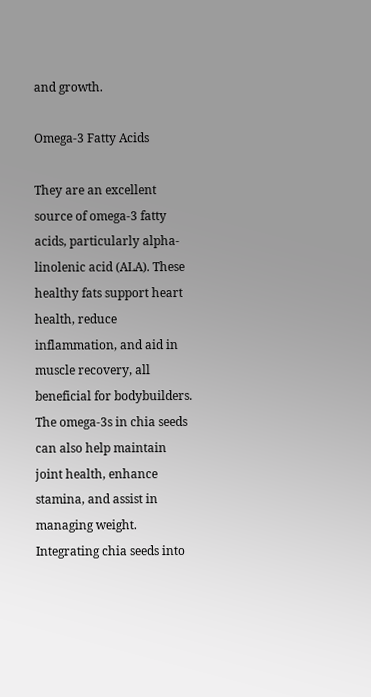and growth.

Omega-3 Fatty Acids

They are an excellent source of omega-3 fatty acids, particularly alpha-linolenic acid (ALA). These healthy fats support heart health, reduce inflammation, and aid in muscle recovery, all beneficial for bodybuilders. The omega-3s in chia seeds can also help maintain joint health, enhance stamina, and assist in managing weight. Integrating chia seeds into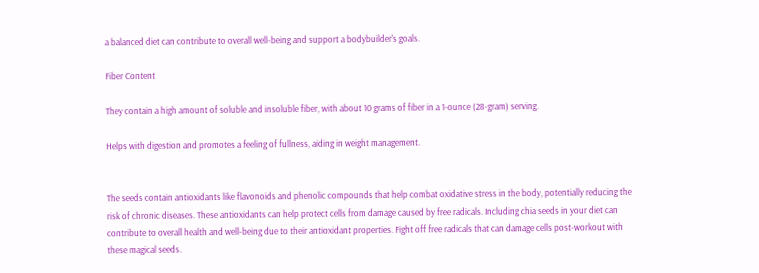a balanced diet can contribute to overall well-being and support a bodybuilder's goals.

Fiber Content

They contain a high amount of soluble and insoluble fiber, with about 10 grams of fiber in a 1-ounce (28-gram) serving.

Helps with digestion and promotes a feeling of fullness, aiding in weight management.


The seeds contain antioxidants like flavonoids and phenolic compounds that help combat oxidative stress in the body, potentially reducing the risk of chronic diseases. These antioxidants can help protect cells from damage caused by free radicals. Including chia seeds in your diet can contribute to overall health and well-being due to their antioxidant properties. Fight off free radicals that can damage cells post-workout with these magical seeds.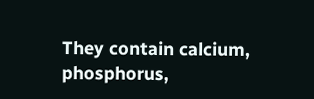They contain calcium, phosphorus,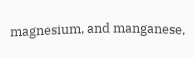magnesium, and manganese,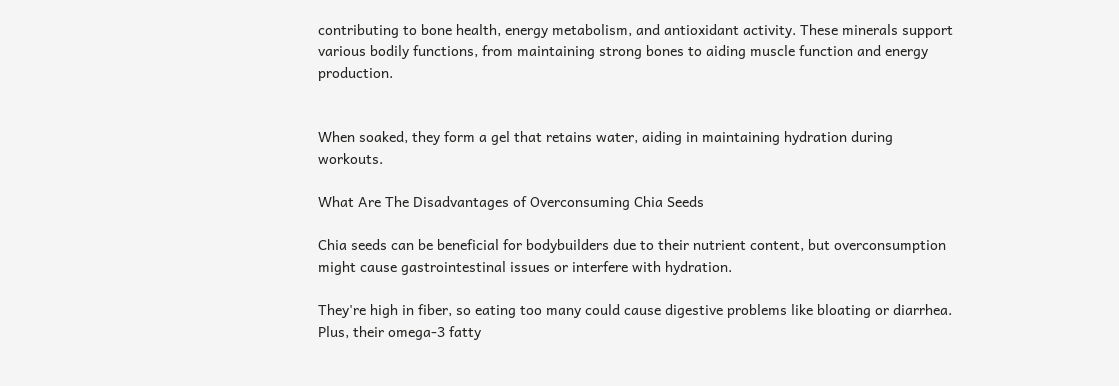contributing to bone health, energy metabolism, and antioxidant activity. These minerals support various bodily functions, from maintaining strong bones to aiding muscle function and energy production.


When soaked, they form a gel that retains water, aiding in maintaining hydration during workouts.

What Are The Disadvantages of Overconsuming Chia Seeds

Chia seeds can be beneficial for bodybuilders due to their nutrient content, but overconsumption might cause gastrointestinal issues or interfere with hydration.

They're high in fiber, so eating too many could cause digestive problems like bloating or diarrhea. Plus, their omega-3 fatty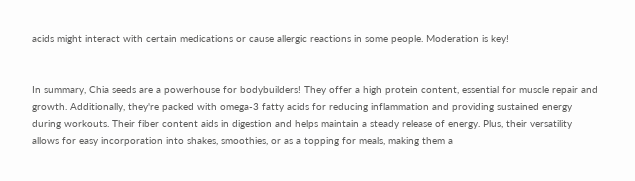acids might interact with certain medications or cause allergic reactions in some people. Moderation is key!


In summary, Chia seeds are a powerhouse for bodybuilders! They offer a high protein content, essential for muscle repair and growth. Additionally, they're packed with omega-3 fatty acids for reducing inflammation and providing sustained energy during workouts. Their fiber content aids in digestion and helps maintain a steady release of energy. Plus, their versatility allows for easy incorporation into shakes, smoothies, or as a topping for meals, making them a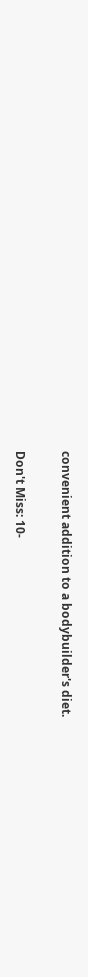convenient addition to a bodybuilder's diet.

Don't Miss: 10-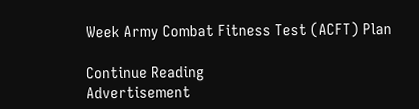Week Army Combat Fitness Test (ACFT) Plan

Continue Reading
Advertisement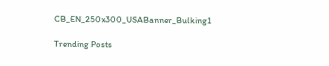CB_EN_250x300_USABanner_Bulking1

Trending Posts